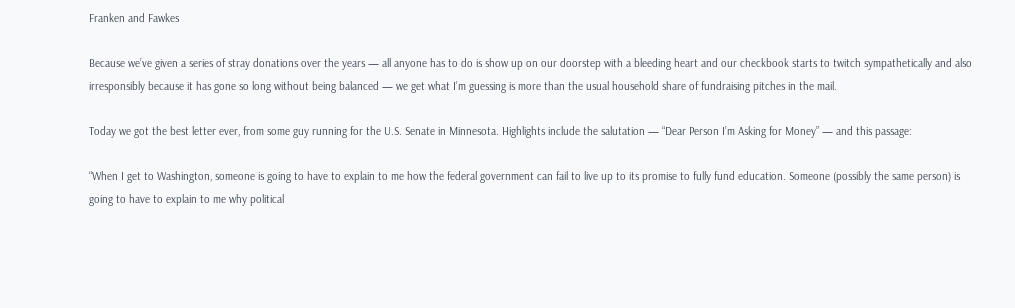Franken and Fawkes

Because we’ve given a series of stray donations over the years — all anyone has to do is show up on our doorstep with a bleeding heart and our checkbook starts to twitch sympathetically and also irresponsibly because it has gone so long without being balanced — we get what I’m guessing is more than the usual household share of fundraising pitches in the mail.

Today we got the best letter ever, from some guy running for the U.S. Senate in Minnesota. Highlights include the salutation — “Dear Person I’m Asking for Money” — and this passage:

“When I get to Washington, someone is going to have to explain to me how the federal government can fail to live up to its promise to fully fund education. Someone (possibly the same person) is going to have to explain to me why political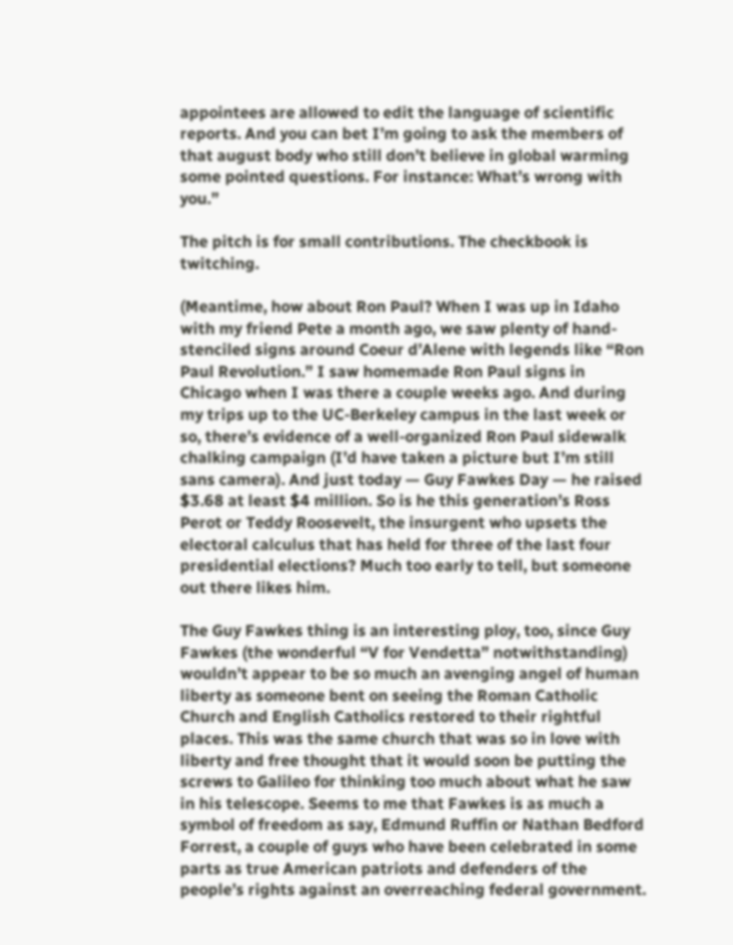appointees are allowed to edit the language of scientific reports. And you can bet I’m going to ask the members of that august body who still don’t believe in global warming some pointed questions. For instance: What’s wrong with you.”

The pitch is for small contributions. The checkbook is twitching.

(Meantime, how about Ron Paul? When I was up in Idaho with my friend Pete a month ago, we saw plenty of hand-stenciled signs around Coeur d’Alene with legends like “Ron Paul Revolution.” I saw homemade Ron Paul signs in Chicago when I was there a couple weeks ago. And during my trips up to the UC-Berkeley campus in the last week or so, there’s evidence of a well-organized Ron Paul sidewalk chalking campaign (I’d have taken a picture but I’m still sans camera). And just today — Guy Fawkes Day — he raised $3.68 at least $4 million. So is he this generation’s Ross Perot or Teddy Roosevelt, the insurgent who upsets the electoral calculus that has held for three of the last four presidential elections? Much too early to tell, but someone out there likes him.

The Guy Fawkes thing is an interesting ploy, too, since Guy Fawkes (the wonderful “V for Vendetta” notwithstanding) wouldn’t appear to be so much an avenging angel of human liberty as someone bent on seeing the Roman Catholic Church and English Catholics restored to their rightful places. This was the same church that was so in love with liberty and free thought that it would soon be putting the screws to Galileo for thinking too much about what he saw in his telescope. Seems to me that Fawkes is as much a symbol of freedom as say, Edmund Ruffin or Nathan Bedford Forrest, a couple of guys who have been celebrated in some parts as true American patriots and defenders of the people’s rights against an overreaching federal government.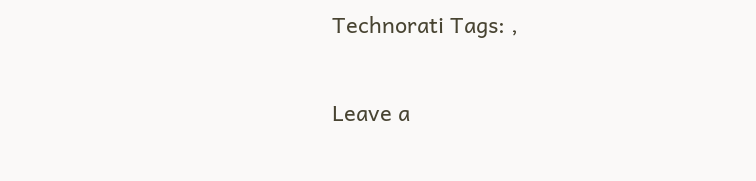Technorati Tags: ,

Leave a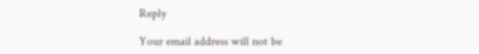Reply

Your email address will not be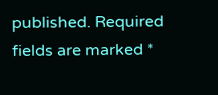published. Required fields are marked *